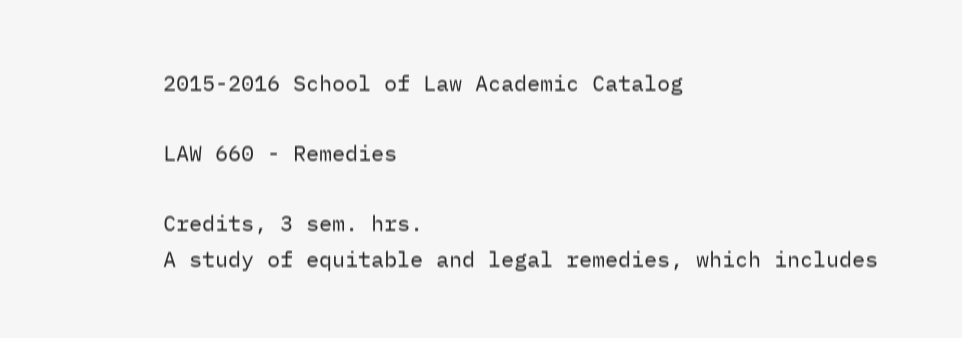2015-2016 School of Law Academic Catalog

LAW 660 - Remedies

Credits, 3 sem. hrs.
A study of equitable and legal remedies, which includes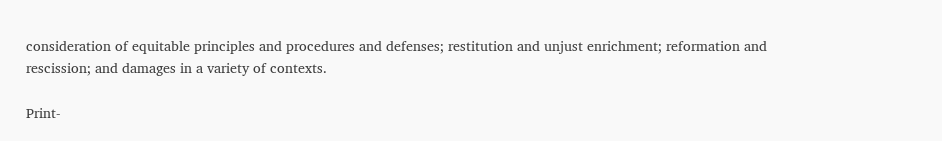consideration of equitable principles and procedures and defenses; restitution and unjust enrichment; reformation and rescission; and damages in a variety of contexts.

Print-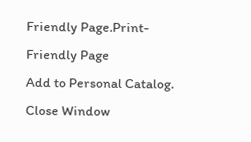Friendly Page.Print-Friendly Page
Add to Personal Catalog.
Close Window